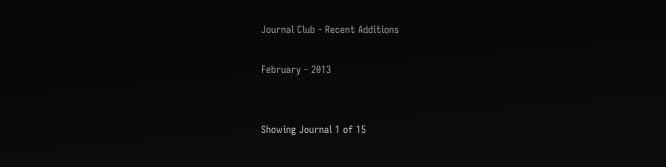Journal Club - Recent Additions

February - 2013


Showing Journal 1 of 15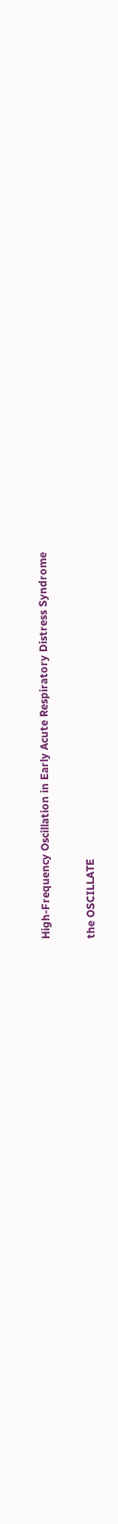High-Frequency Oscillation in Early Acute Respiratory Distress Syndrome

the OSCILLATE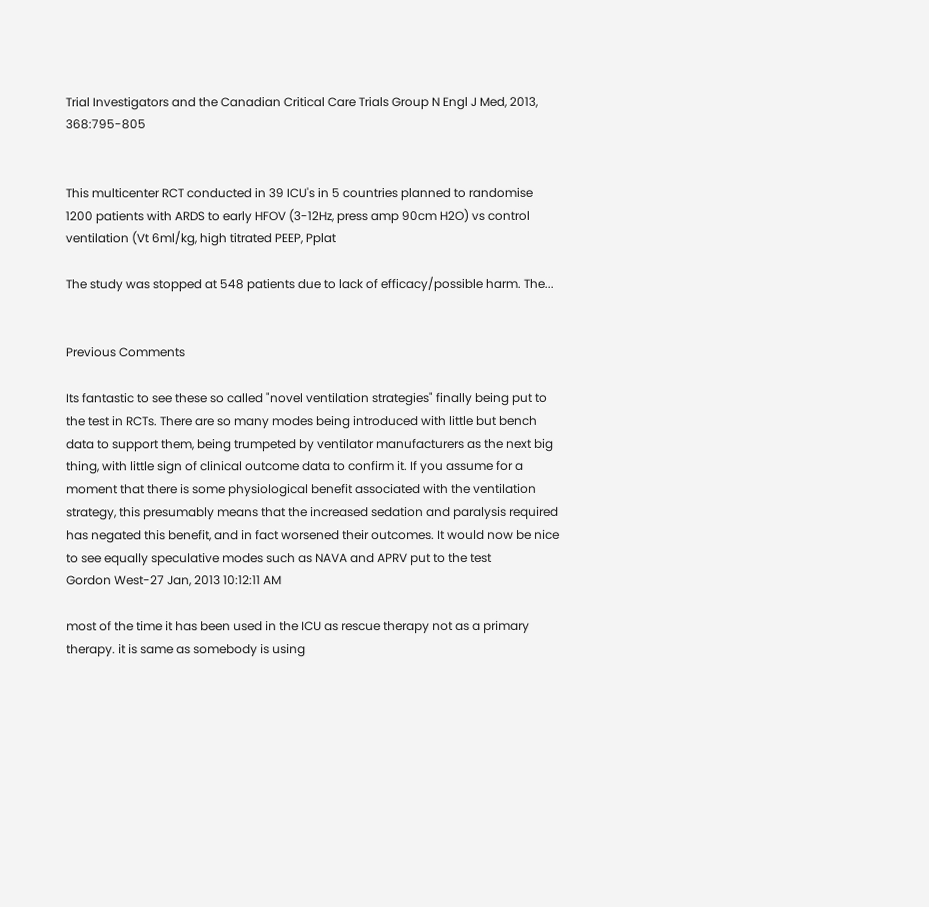Trial Investigators and the Canadian Critical Care Trials Group N Engl J Med, 2013, 368:795-805


This multicenter RCT conducted in 39 ICU's in 5 countries planned to randomise 1200 patients with ARDS to early HFOV (3-12Hz, press amp 90cm H2O) vs control ventilation (Vt 6ml/kg, high titrated PEEP, Pplat

The study was stopped at 548 patients due to lack of efficacy/possible harm. The...


Previous Comments

Its fantastic to see these so called "novel ventilation strategies" finally being put to the test in RCTs. There are so many modes being introduced with little but bench data to support them, being trumpeted by ventilator manufacturers as the next big thing, with little sign of clinical outcome data to confirm it. If you assume for a moment that there is some physiological benefit associated with the ventilation strategy, this presumably means that the increased sedation and paralysis required has negated this benefit, and in fact worsened their outcomes. It would now be nice to see equally speculative modes such as NAVA and APRV put to the test
Gordon West-27 Jan, 2013 10:12:11 AM

most of the time it has been used in the ICU as rescue therapy not as a primary therapy. it is same as somebody is using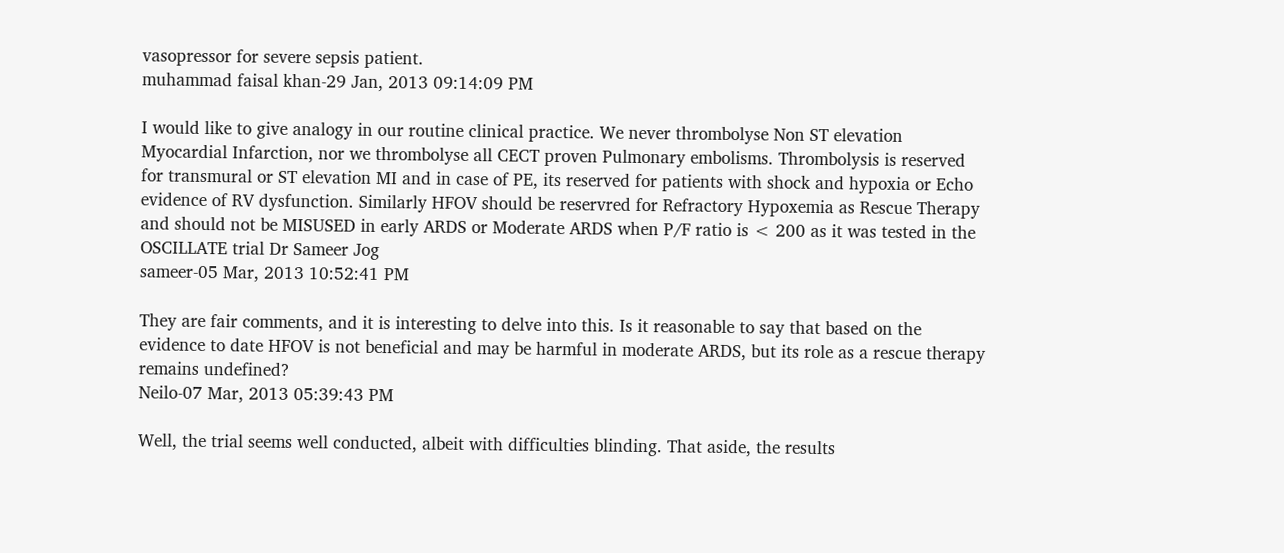vasopressor for severe sepsis patient.
muhammad faisal khan-29 Jan, 2013 09:14:09 PM

I would like to give analogy in our routine clinical practice. We never thrombolyse Non ST elevation Myocardial Infarction, nor we thrombolyse all CECT proven Pulmonary embolisms. Thrombolysis is reserved for transmural or ST elevation MI and in case of PE, its reserved for patients with shock and hypoxia or Echo evidence of RV dysfunction. Similarly HFOV should be reservred for Refractory Hypoxemia as Rescue Therapy and should not be MISUSED in early ARDS or Moderate ARDS when P/F ratio is < 200 as it was tested in the OSCILLATE trial Dr Sameer Jog
sameer-05 Mar, 2013 10:52:41 PM

They are fair comments, and it is interesting to delve into this. Is it reasonable to say that based on the evidence to date HFOV is not beneficial and may be harmful in moderate ARDS, but its role as a rescue therapy remains undefined?
Neilo-07 Mar, 2013 05:39:43 PM

Well, the trial seems well conducted, albeit with difficulties blinding. That aside, the results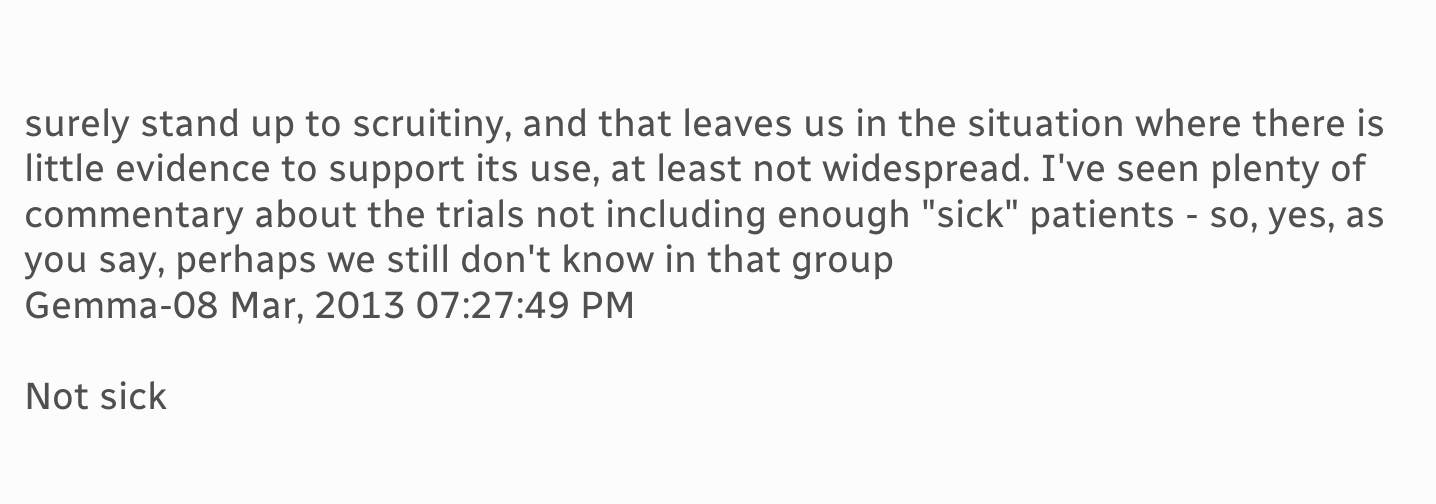surely stand up to scruitiny, and that leaves us in the situation where there is little evidence to support its use, at least not widespread. I've seen plenty of commentary about the trials not including enough "sick" patients - so, yes, as you say, perhaps we still don't know in that group
Gemma-08 Mar, 2013 07:27:49 PM

Not sick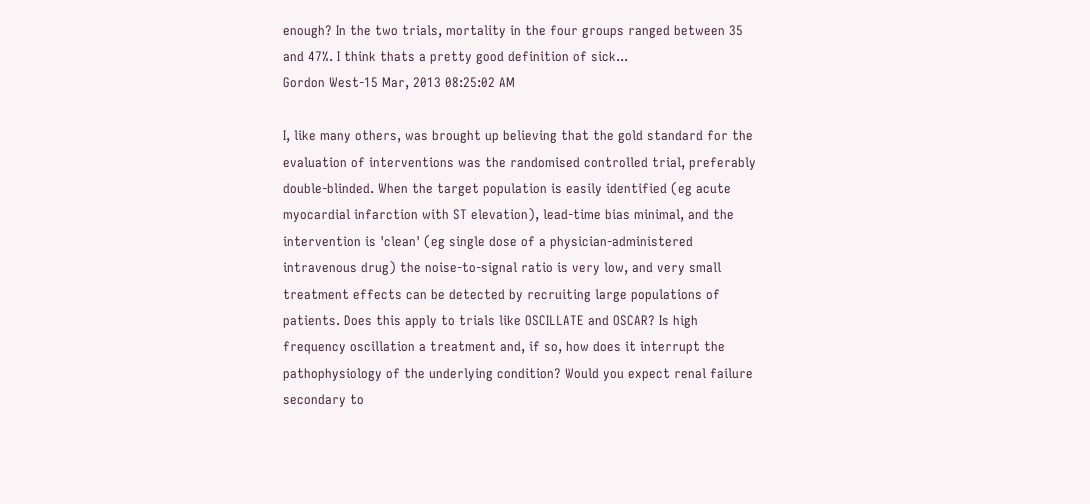enough? In the two trials, mortality in the four groups ranged between 35 and 47%. I think thats a pretty good definition of sick...
Gordon West-15 Mar, 2013 08:25:02 AM

I, like many others, was brought up believing that the gold standard for the evaluation of interventions was the randomised controlled trial, preferably double-blinded. When the target population is easily identified (eg acute myocardial infarction with ST elevation), lead-time bias minimal, and the intervention is 'clean' (eg single dose of a physician-administered intravenous drug) the noise-to-signal ratio is very low, and very small treatment effects can be detected by recruiting large populations of patients. Does this apply to trials like OSCILLATE and OSCAR? Is high frequency oscillation a treatment and, if so, how does it interrupt the pathophysiology of the underlying condition? Would you expect renal failure secondary to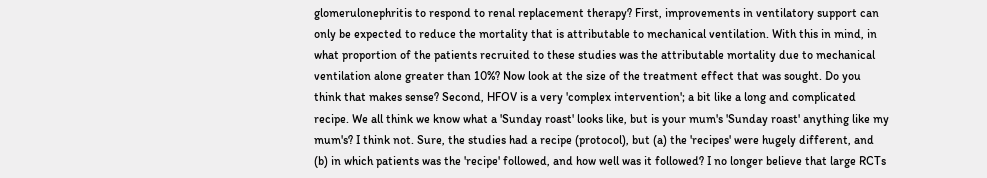glomerulonephritis to respond to renal replacement therapy? First, improvements in ventilatory support can only be expected to reduce the mortality that is attributable to mechanical ventilation. With this in mind, in what proportion of the patients recruited to these studies was the attributable mortality due to mechanical ventilation alone greater than 10%? Now look at the size of the treatment effect that was sought. Do you think that makes sense? Second, HFOV is a very 'complex intervention'; a bit like a long and complicated recipe. We all think we know what a 'Sunday roast' looks like, but is your mum's 'Sunday roast' anything like my mum's? I think not. Sure, the studies had a recipe (protocol), but (a) the 'recipes' were hugely different, and (b) in which patients was the 'recipe' followed, and how well was it followed? I no longer believe that large RCTs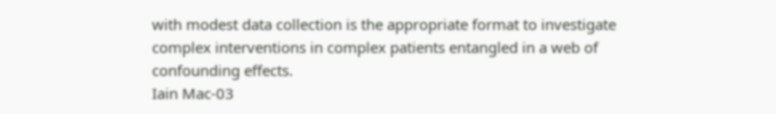with modest data collection is the appropriate format to investigate complex interventions in complex patients entangled in a web of confounding effects.
Iain Mac-03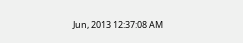Jun, 2013 12:37:08 AM